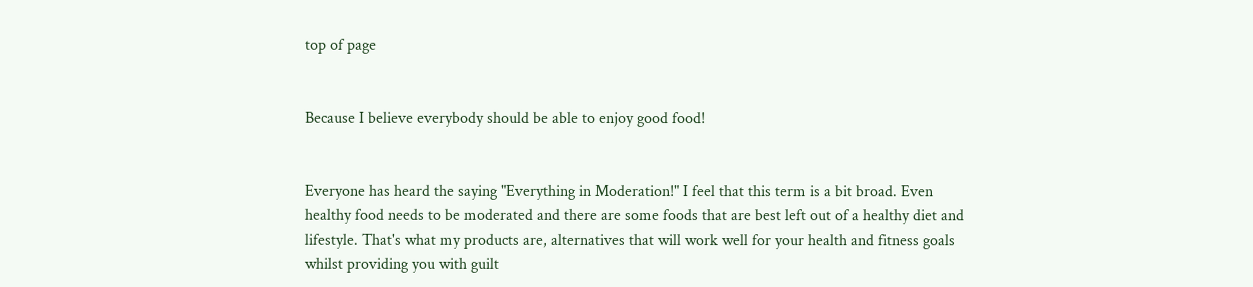top of page


Because I believe everybody should be able to enjoy good food!


Everyone has heard the saying "Everything in Moderation!" I feel that this term is a bit broad. Even healthy food needs to be moderated and there are some foods that are best left out of a healthy diet and lifestyle. That's what my products are, alternatives that will work well for your health and fitness goals whilst providing you with guilt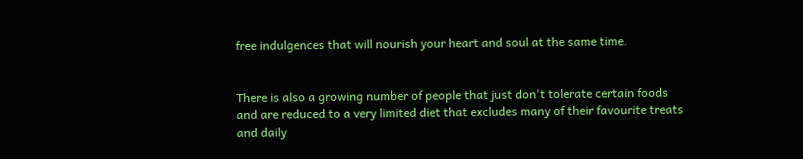free indulgences that will nourish your heart and soul at the same time.


There is also a growing number of people that just don't tolerate certain foods and are reduced to a very limited diet that excludes many of their favourite treats and daily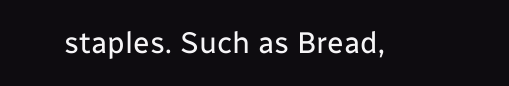staples. Such as Bread,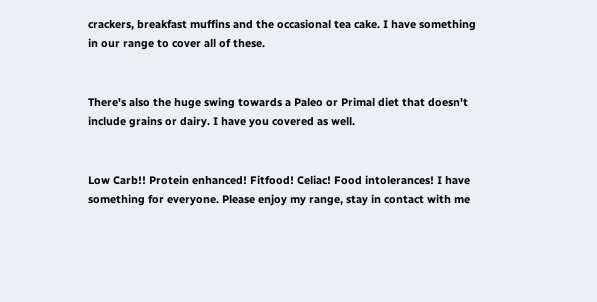crackers, breakfast muffins and the occasional tea cake. I have something in our range to cover all of these.


There's also the huge swing towards a Paleo or Primal diet that doesn't include grains or dairy. I have you covered as well.


Low Carb!! Protein enhanced! Fitfood! Celiac! Food intolerances! I have something for everyone. Please enjoy my range, stay in contact with me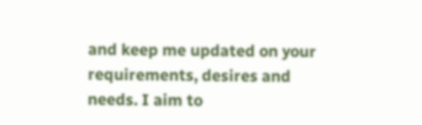and keep me updated on your requirements, desires and needs. I aim to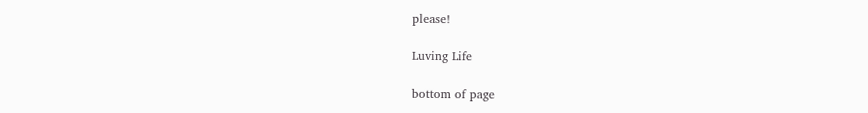please!

Luving Life

bottom of page